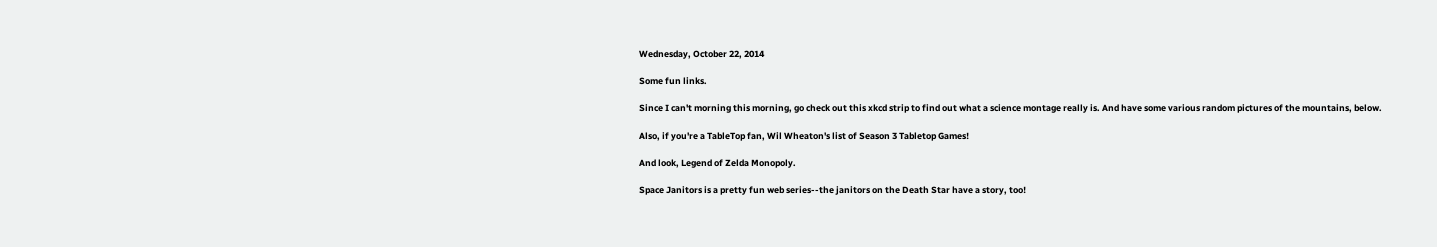Wednesday, October 22, 2014

Some fun links.

Since I can't morning this morning, go check out this xkcd strip to find out what a science montage really is. And have some various random pictures of the mountains, below.

Also, if you're a TableTop fan, Wil Wheaton's list of Season 3 Tabletop Games!

And look, Legend of Zelda Monopoly.

Space Janitors is a pretty fun web series--the janitors on the Death Star have a story, too!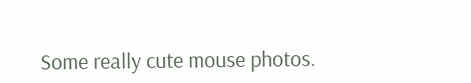Some really cute mouse photos.